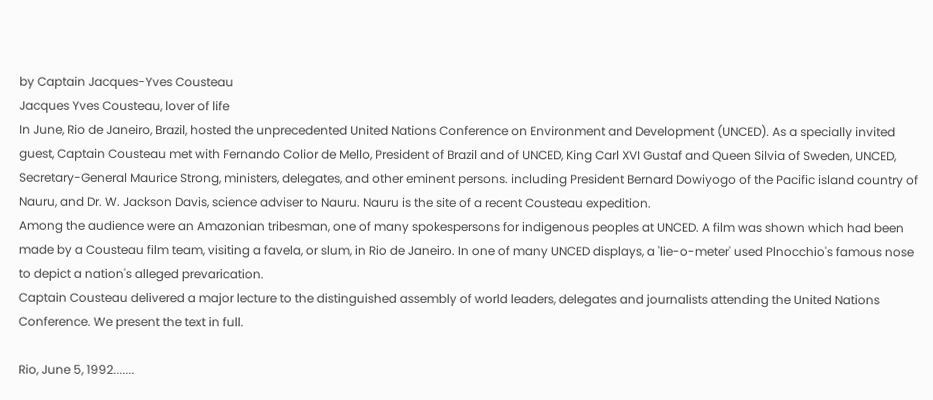by Captain Jacques-Yves Cousteau
Jacques Yves Cousteau, lover of life
In June, Rio de Janeiro, Brazil, hosted the unprecedented United Nations Conference on Environment and Development (UNCED). As a specially invited guest, Captain Cousteau met with Fernando Colior de Mello, President of Brazil and of UNCED, King Carl XVI Gustaf and Queen Silvia of Sweden, UNCED, Secretary-General Maurice Strong, ministers, delegates, and other eminent persons. including President Bernard Dowiyogo of the Pacific island country of Nauru, and Dr. W. Jackson Davis, science adviser to Nauru. Nauru is the site of a recent Cousteau expedition.
Among the audience were an Amazonian tribesman, one of many spokespersons for indigenous peoples at UNCED. A film was shown which had been made by a Cousteau film team, visiting a favela, or slum, in Rio de Janeiro. In one of many UNCED displays, a 'lie-o-meter' used Plnocchio's famous nose to depict a nation's alleged prevarication.
Captain Cousteau delivered a major lecture to the distinguished assembly of world leaders, delegates and journalists attending the United Nations Conference. We present the text in full.

Rio, June 5, 1992.......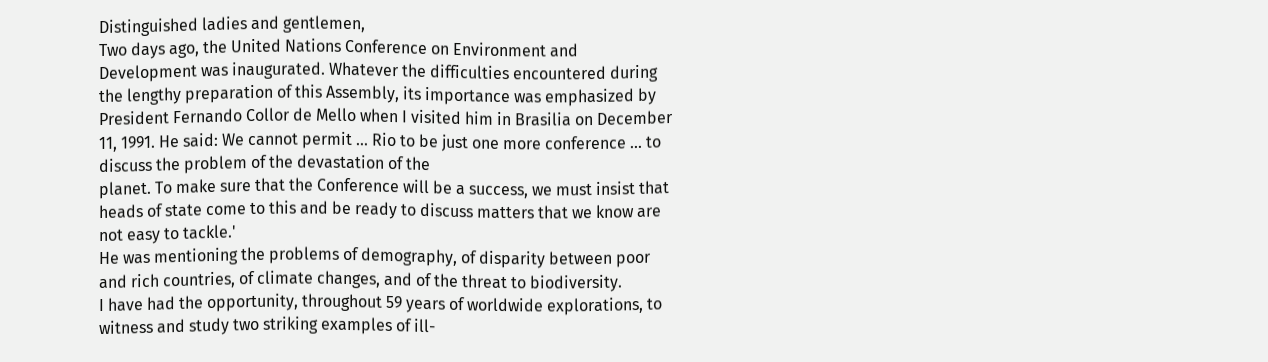Distinguished ladies and gentlemen,
Two days ago, the United Nations Conference on Environment and Development was inaugurated. Whatever the difficulties encountered during the lengthy preparation of this Assembly, its importance was emphasized by President Fernando Collor de Mello when I visited him in Brasilia on December 11, 1991. He said: We cannot permit ... Rio to be just one more conference ... to discuss the problem of the devastation of the
planet. To make sure that the Conference will be a success, we must insist that heads of state come to this and be ready to discuss matters that we know are not easy to tackle.'
He was mentioning the problems of demography, of disparity between poor and rich countries, of climate changes, and of the threat to biodiversity.
I have had the opportunity, throughout 59 years of worldwide explorations, to witness and study two striking examples of ill-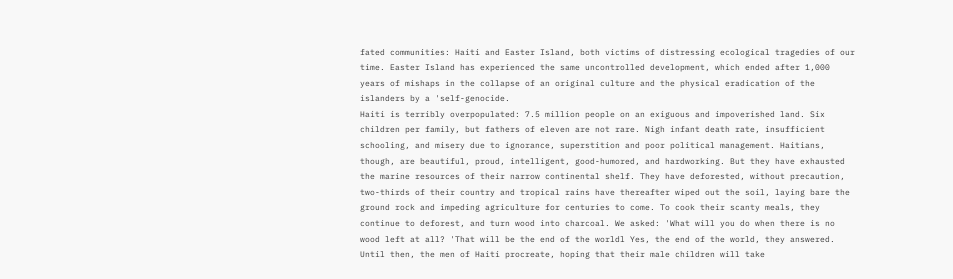fated communities: Haiti and Easter Island, both victims of distressing ecological tragedies of our time. Easter Island has experienced the same uncontrolled development, which ended after 1,000 years of mishaps in the collapse of an original culture and the physical eradication of the islanders by a 'self-genocide.
Haiti is terribly overpopulated: 7.5 million people on an exiguous and impoverished land. Six children per family, but fathers of eleven are not rare. Nigh infant death rate, insufficient schooling, and misery due to ignorance, superstition and poor political management. Haitians, though, are beautiful, proud, intelligent, good-humored, and hardworking. But they have exhausted the marine resources of their narrow continental shelf. They have deforested, without precaution, two-thirds of their country and tropical rains have thereafter wiped out the soil, laying bare the ground rock and impeding agriculture for centuries to come. To cook their scanty meals, they continue to deforest, and turn wood into charcoal. We asked: 'What will you do when there is no wood left at all? 'That will be the end of the worldl Yes, the end of the world, they answered. Until then, the men of Haiti procreate, hoping that their male children will take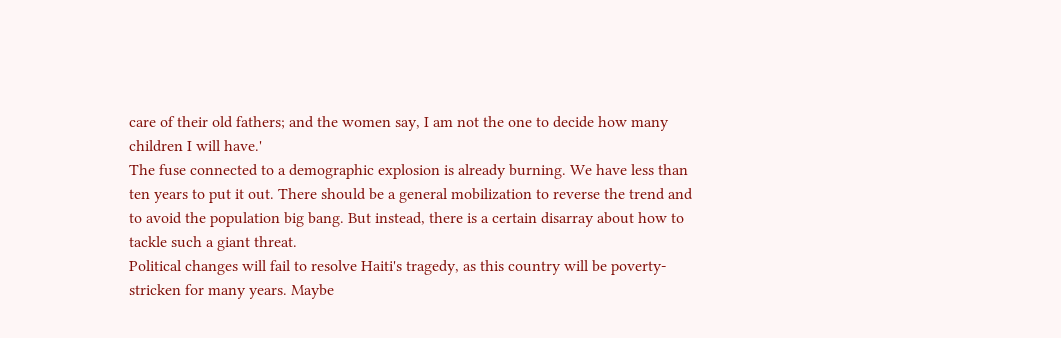care of their old fathers; and the women say, I am not the one to decide how many children I will have.'
The fuse connected to a demographic explosion is already burning. We have less than ten years to put it out. There should be a general mobilization to reverse the trend and to avoid the population big bang. But instead, there is a certain disarray about how to tackle such a giant threat.
Political changes will fail to resolve Haiti's tragedy, as this country will be poverty-stricken for many years. Maybe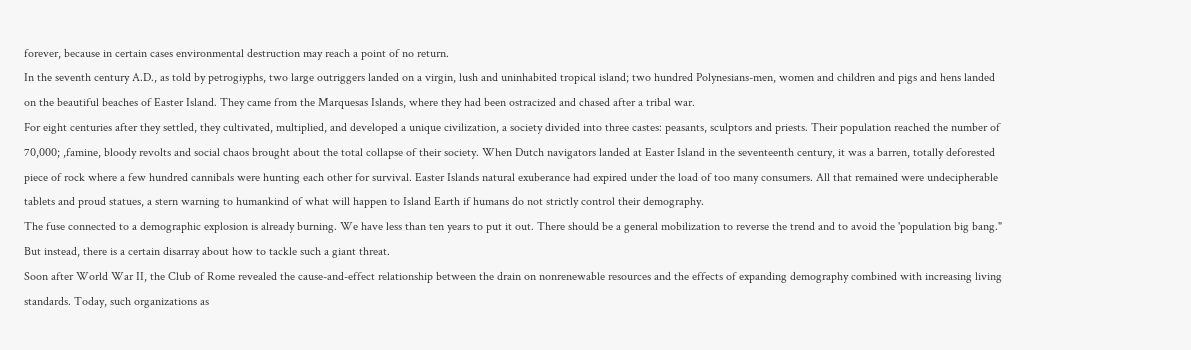forever, because in certain cases environmental destruction may reach a point of no return.
In the seventh century A.D., as told by petrogiyphs, two large outriggers landed on a virgin, lush and uninhabited tropical island; two hundred Polynesians-men, women and children and pigs and hens landed on the beautiful beaches of Easter Island. They came from the Marquesas Islands, where they had been ostracized and chased after a tribal war.
For eight centuries after they settled, they cultivated, multiplied, and developed a unique civilization, a society divided into three castes: peasants, sculptors and priests. Their population reached the number of 70,000; ,famine, bloody revolts and social chaos brought about the total collapse of their society. When Dutch navigators landed at Easter Island in the seventeenth century, it was a barren, totally deforested piece of rock where a few hundred cannibals were hunting each other for survival. Easter Islands natural exuberance had expired under the load of too many consumers. All that remained were undecipherable tablets and proud statues, a stern warning to humankind of what will happen to Island Earth if humans do not strictly control their demography.
The fuse connected to a demographic explosion is already burning. We have less than ten years to put it out. There should be a general mobilization to reverse the trend and to avoid the 'population big bang." But instead, there is a certain disarray about how to tackle such a giant threat.
Soon after World War II, the Club of Rome revealed the cause-and-effect relationship between the drain on nonrenewable resources and the effects of expanding demography combined with increasing living standards. Today, such organizations as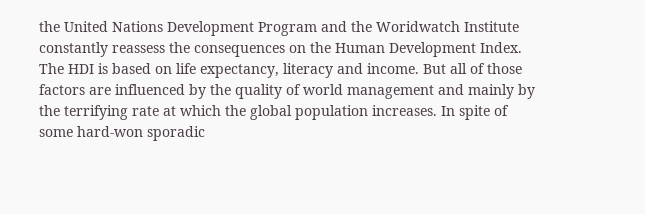the United Nations Development Program and the Woridwatch Institute constantly reassess the consequences on the Human Development Index. The HDI is based on life expectancy, literacy and income. But all of those factors are influenced by the quality of world management and mainly by the terrifying rate at which the global population increases. In spite of some hard-won sporadic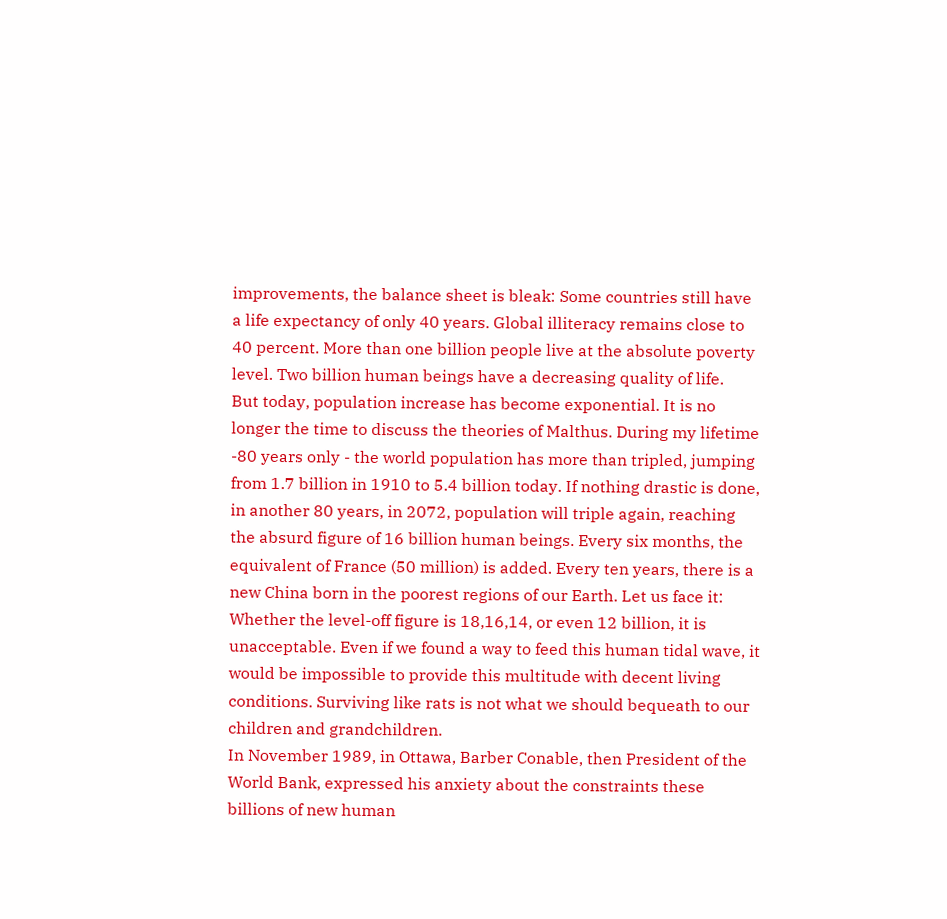improvements, the balance sheet is bleak: Some countries still have a life expectancy of only 40 years. Global illiteracy remains close to 40 percent. More than one billion people live at the absolute poverty level. Two billion human beings have a decreasing quality of life.
But today, population increase has become exponential. It is no longer the time to discuss the theories of Malthus. During my lifetime -80 years only - the world population has more than tripled, jumping from 1.7 billion in 1910 to 5.4 billion today. If nothing drastic is done, in another 80 years, in 2072, population will triple again, reaching the absurd figure of 16 billion human beings. Every six months, the equivalent of France (50 million) is added. Every ten years, there is a new China born in the poorest regions of our Earth. Let us face it: Whether the level-off figure is 18,16,14, or even 12 billion, it is unacceptable. Even if we found a way to feed this human tidal wave, it would be impossible to provide this multitude with decent living conditions. Surviving like rats is not what we should bequeath to our children and grandchildren.
In November 1989, in Ottawa, Barber Conable, then President of the World Bank, expressed his anxiety about the constraints these billions of new human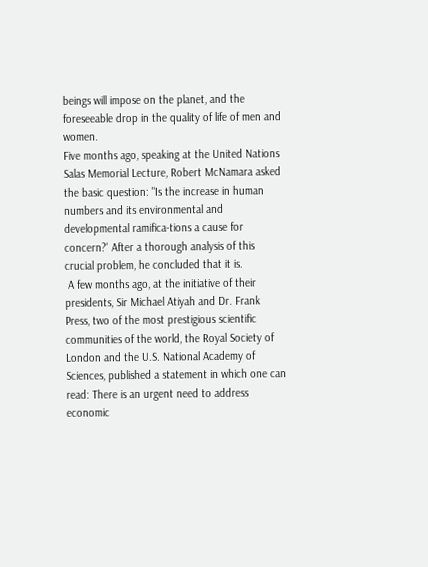beings will impose on the planet, and the foreseeable drop in the quality of life of men and women.
Five months ago, speaking at the United Nations Salas Memorial Lecture, Robert McNamara asked the basic question: "Is the increase in human numbers and its environmental and developmental ramifica-tions a cause for concern?' After a thorough analysis of this crucial problem, he concluded that it is.
 A few months ago, at the initiative of their presidents, Sir Michael Atiyah and Dr. Frank Press, two of the most prestigious scientific communities of the world, the Royal Society of London and the U.S. National Academy of Sciences, published a statement in which one can read: There is an urgent need to address economic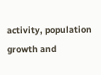activity, population growth and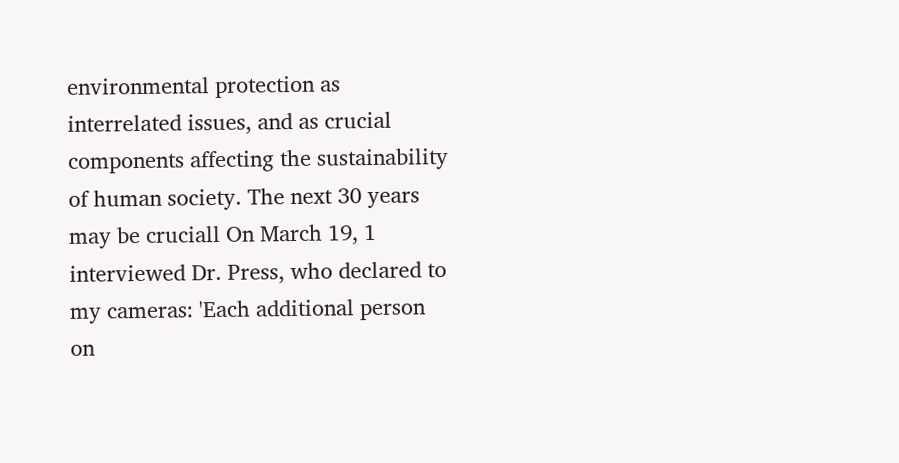environmental protection as interrelated issues, and as crucial components affecting the sustainability of human society. The next 30 years may be cruciall On March 19, 1 interviewed Dr. Press, who declared to my cameras: 'Each additional person on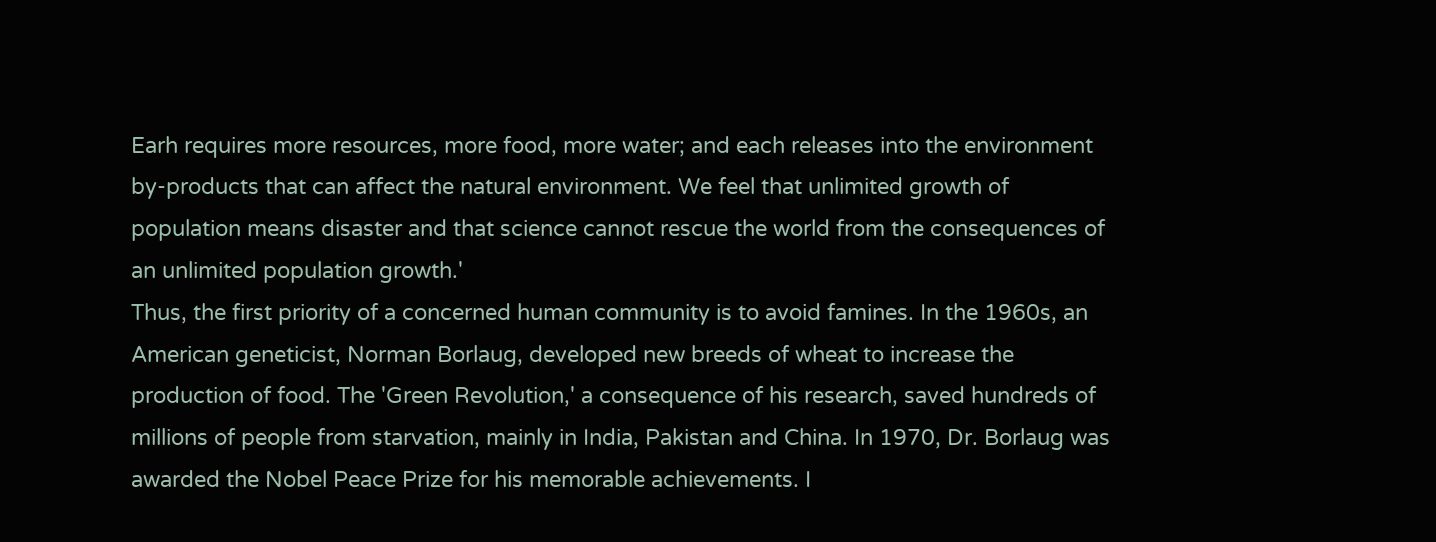Earh requires more resources, more food, more water; and each releases into the environment by-products that can affect the natural environment. We feel that unlimited growth of population means disaster and that science cannot rescue the world from the consequences of an unlimited population growth.'
Thus, the first priority of a concerned human community is to avoid famines. In the 1960s, an American geneticist, Norman Borlaug, developed new breeds of wheat to increase the production of food. The 'Green Revolution,' a consequence of his research, saved hundreds of millions of people from starvation, mainly in India, Pakistan and China. In 1970, Dr. Borlaug was awarded the Nobel Peace Prize for his memorable achievements. I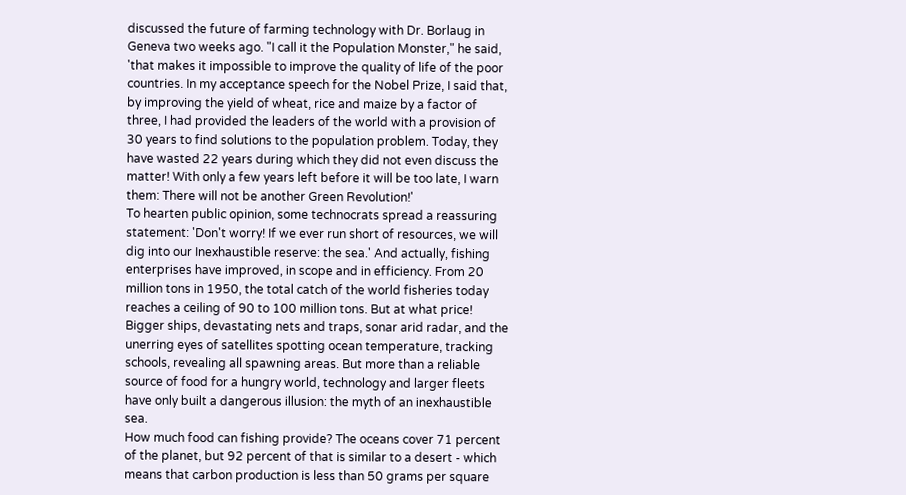discussed the future of farming technology with Dr. Borlaug in Geneva two weeks ago. "I call it the Population Monster," he said, 'that makes it impossible to improve the quality of life of the poor countries. In my acceptance speech for the Nobel Prize, I said that, by improving the yield of wheat, rice and maize by a factor of three, I had provided the leaders of the world with a provision of 30 years to find solutions to the population problem. Today, they have wasted 22 years during which they did not even discuss the matter! With only a few years left before it will be too late, I warn them: There will not be another Green Revolution!'
To hearten public opinion, some technocrats spread a reassuring statement: 'Don't worry! If we ever run short of resources, we will dig into our Inexhaustible reserve: the sea.' And actually, fishing enterprises have improved, in scope and in efficiency. From 20 million tons in 1950, the total catch of the world fisheries today reaches a ceiling of 90 to 100 million tons. But at what price! Bigger ships, devastating nets and traps, sonar arid radar, and the unerring eyes of satellites spotting ocean temperature, tracking schools, revealing all spawning areas. But more than a reliable source of food for a hungry world, technology and larger fleets have only built a dangerous illusion: the myth of an inexhaustible sea.
How much food can fishing provide? The oceans cover 71 percent of the planet, but 92 percent of that is similar to a desert - which means that carbon production is less than 50 grams per square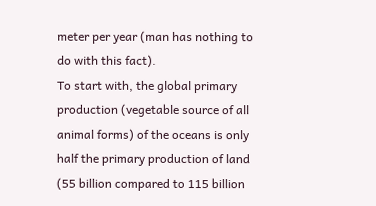meter per year (man has nothing to do with this fact).
To start with, the global primary production (vegetable source of all animal forms) of the oceans is only half the primary production of land (55 billion compared to 115 billion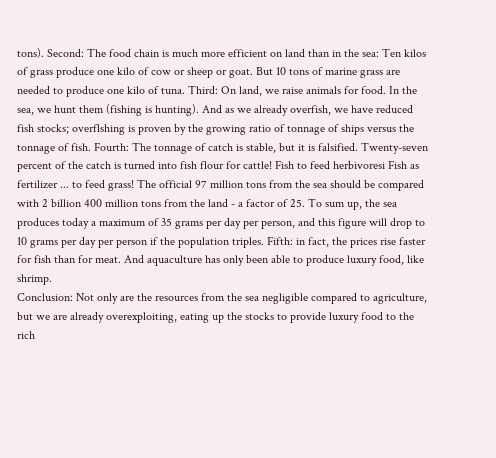tons). Second: The food chain is much more efficient on land than in the sea: Ten kilos of grass produce one kilo of cow or sheep or goat. But 10 tons of marine grass are needed to produce one kilo of tuna. Third: On land, we raise animals for food. In the sea, we hunt them (fishing is hunting). And as we already overfish, we have reduced fish stocks; overflshing is proven by the growing ratio of tonnage of ships versus the tonnage of fish. Fourth: The tonnage of catch is stable, but it is falsified. Twenty-seven percent of the catch is turned into fish flour for cattle! Fish to feed herbivoresi Fish as fertilizer ... to feed grass! The official 97 million tons from the sea should be compared with 2 billion 400 million tons from the land - a factor of 25. To sum up, the sea produces today a maximum of 35 grams per day per person, and this figure will drop to 10 grams per day per person if the population triples. Fifth: in fact, the prices rise faster for fish than for meat. And aquaculture has only been able to produce luxury food, like shrimp.
Conclusion: Not only are the resources from the sea negligible compared to agriculture, but we are already overexploiting, eating up the stocks to provide luxury food to the rich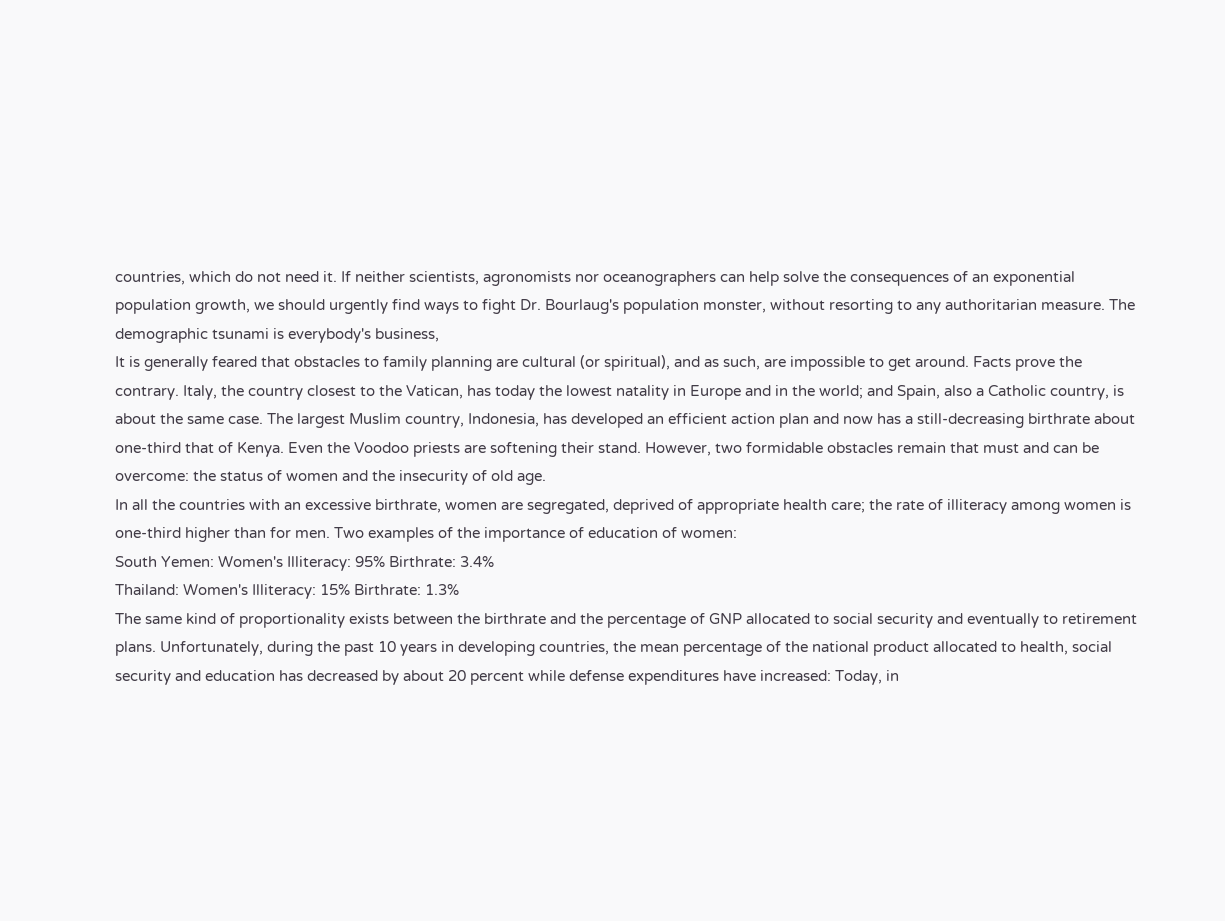countries, which do not need it. If neither scientists, agronomists nor oceanographers can help solve the consequences of an exponential population growth, we should urgently find ways to fight Dr. Bourlaug's population monster, without resorting to any authoritarian measure. The demographic tsunami is everybody's business,
It is generally feared that obstacles to family planning are cultural (or spiritual), and as such, are impossible to get around. Facts prove the contrary. Italy, the country closest to the Vatican, has today the lowest natality in Europe and in the world; and Spain, also a Catholic country, is about the same case. The largest Muslim country, Indonesia, has developed an efficient action plan and now has a still-decreasing birthrate about one-third that of Kenya. Even the Voodoo priests are softening their stand. However, two formidable obstacles remain that must and can be overcome: the status of women and the insecurity of old age.
In all the countries with an excessive birthrate, women are segregated, deprived of appropriate health care; the rate of illiteracy among women is one-third higher than for men. Two examples of the importance of education of women:
South Yemen: Women's Illiteracy: 95% Birthrate: 3.4%
Thailand: Women's Illiteracy: 15% Birthrate: 1.3%
The same kind of proportionality exists between the birthrate and the percentage of GNP allocated to social security and eventually to retirement plans. Unfortunately, during the past 10 years in developing countries, the mean percentage of the national product allocated to health, social security and education has decreased by about 20 percent while defense expenditures have increased: Today, in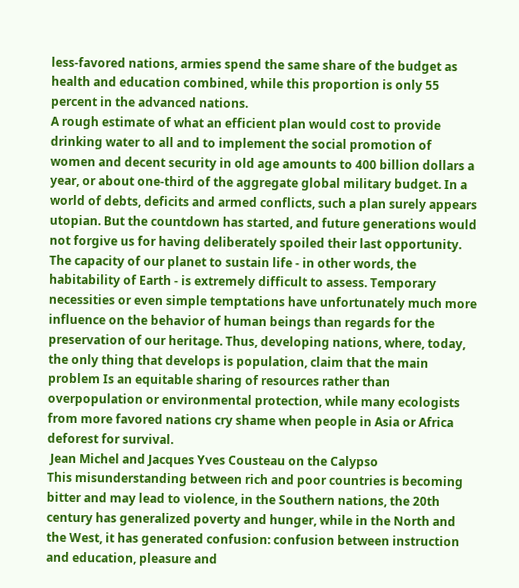less-favored nations, armies spend the same share of the budget as health and education combined, while this proportion is only 55 percent in the advanced nations.
A rough estimate of what an efficient plan would cost to provide drinking water to all and to implement the social promotion of women and decent security in old age amounts to 400 billion dollars a year, or about one-third of the aggregate global military budget. In a world of debts, deficits and armed conflicts, such a plan surely appears utopian. But the countdown has started, and future generations would not forgive us for having deliberately spoiled their last opportunity.
The capacity of our planet to sustain life - in other words, the habitability of Earth - is extremely difficult to assess. Temporary necessities or even simple temptations have unfortunately much more influence on the behavior of human beings than regards for the preservation of our heritage. Thus, developing nations, where, today, the only thing that develops is population, claim that the main problem Is an equitable sharing of resources rather than overpopulation or environmental protection, while many ecologists from more favored nations cry shame when people in Asia or Africa deforest for survival.
 Jean Michel and Jacques Yves Cousteau on the Calypso
This misunderstanding between rich and poor countries is becoming bitter and may lead to violence, in the Southern nations, the 20th century has generalized poverty and hunger, while in the North and the West, it has generated confusion: confusion between instruction and education, pleasure and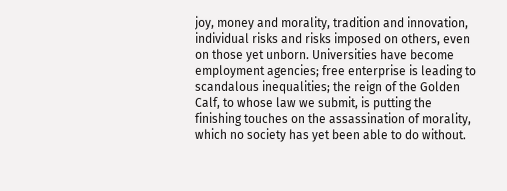joy, money and morality, tradition and innovation, individual risks and risks imposed on others, even on those yet unborn. Universities have become employment agencies; free enterprise is leading to scandalous inequalities; the reign of the Golden Calf, to whose law we submit, is putting the finishing touches on the assassination of morality, which no society has yet been able to do without.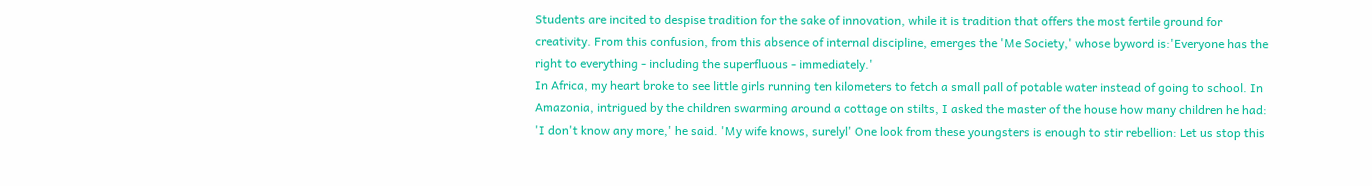Students are incited to despise tradition for the sake of innovation, while it is tradition that offers the most fertile ground for creativity. From this confusion, from this absence of internal discipline, emerges the 'Me Society,' whose byword is:'Everyone has the right to everything - including the superfluous - immediately.'
In Africa, my heart broke to see little girls running ten kilometers to fetch a small pall of potable water instead of going to school. In Amazonia, intrigued by the children swarming around a cottage on stilts, I asked the master of the house how many children he had: 'I don't know any more,' he said. 'My wife knows, surelyl' One look from these youngsters is enough to stir rebellion: Let us stop this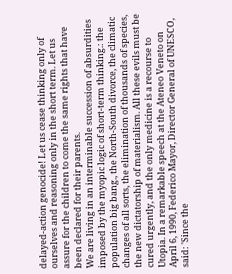delayed-action genocide! Let us cease thinking only of ourselves and reasoning only in the short term. Let us assure for the children to come the same rights that have been declared for their parents.
We are living in an interminable succession of absurdities imposed by the myopic logic of short-term thinking.: the population big bang., the North-South divorce, the climatic changes of all sorts, the elimination of thousands of species, the new dictatorship of materialism. All these evils must be cured urgently, and the only medicine is a recourse to Utopia. In a remarkable speech at the Ateneo Veneto on April 6, 1990, Federico Mayor, Director General of UNESCO, said: 'Since the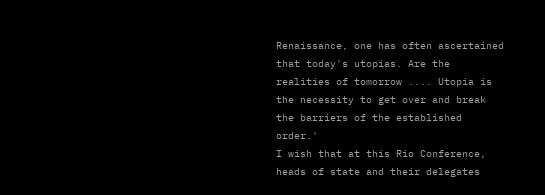Renaissance, one has often ascertained that today's utopias. Are the realities of tomorrow .... Utopia is the necessity to get over and break the barriers of the established order.'
I wish that at this Rio Conference, heads of state and their delegates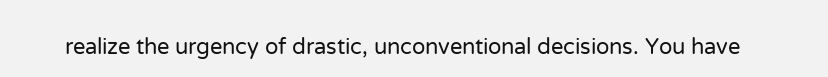realize the urgency of drastic, unconventional decisions. You have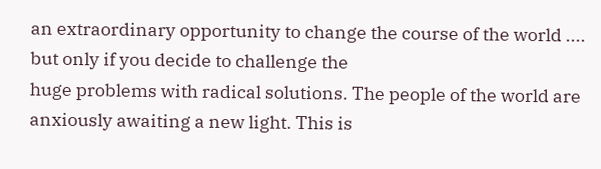an extraordinary opportunity to change the course of the world .... but only if you decide to challenge the
huge problems with radical solutions. The people of the world are anxiously awaiting a new light. This is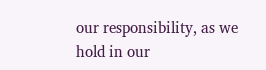our responsibility, as we hold in our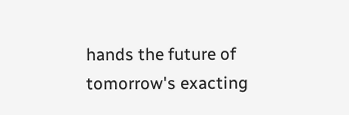hands the future of tomorrow's exacting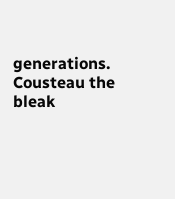generations.
Cousteau the bleak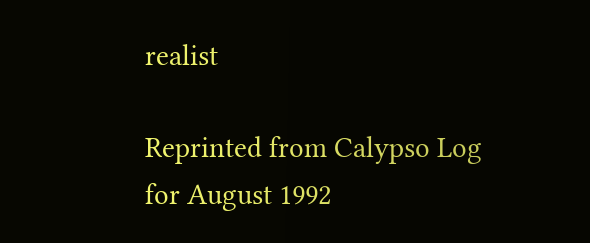realist

Reprinted from Calypso Log for August 1992